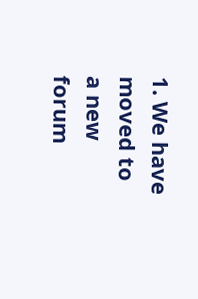1. We have moved to a new forum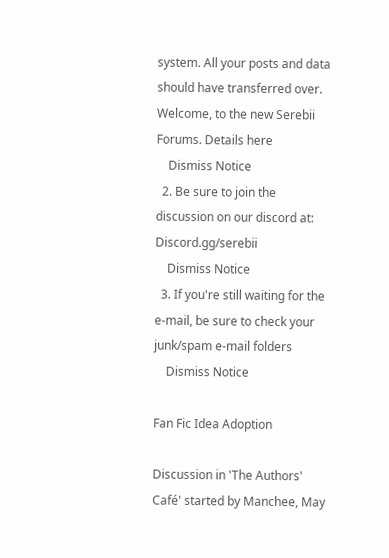system. All your posts and data should have transferred over. Welcome, to the new Serebii Forums. Details here
    Dismiss Notice
  2. Be sure to join the discussion on our discord at: Discord.gg/serebii
    Dismiss Notice
  3. If you're still waiting for the e-mail, be sure to check your junk/spam e-mail folders
    Dismiss Notice

Fan Fic Idea Adoption

Discussion in 'The Authors' Café' started by Manchee, May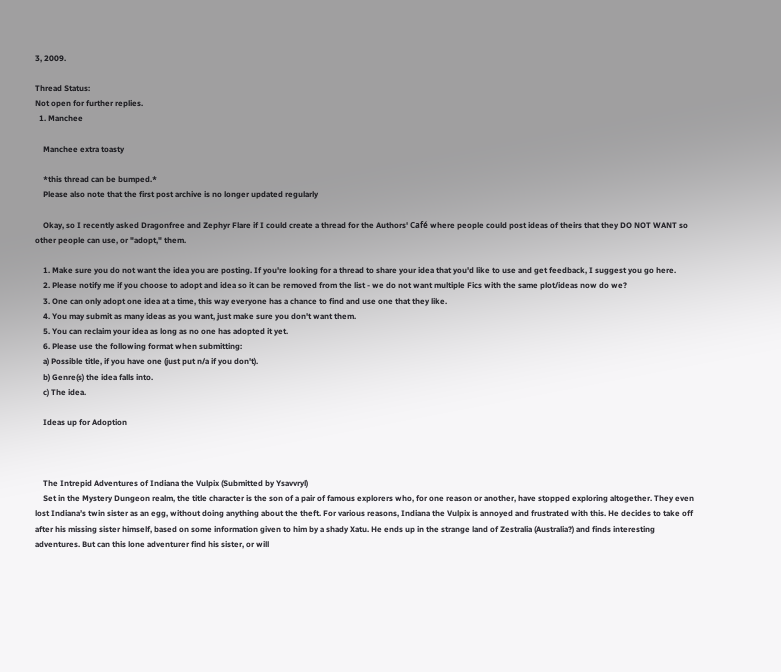3, 2009.

Thread Status:
Not open for further replies.
  1. Manchee

    Manchee extra toasty

    *this thread can be bumped.*
    Please also note that the first post archive is no longer updated regularly

    Okay, so I recently asked Dragonfree and Zephyr Flare if I could create a thread for the Authors' Café where people could post ideas of theirs that they DO NOT WANT so other people can use, or "adopt," them.

    1. Make sure you do not want the idea you are posting. If you're looking for a thread to share your idea that you'd like to use and get feedback, I suggest you go here.
    2. Please notify me if you choose to adopt and idea so it can be removed from the list - we do not want multiple Fics with the same plot/ideas now do we?
    3. One can only adopt one idea at a time, this way everyone has a chance to find and use one that they like.
    4. You may submit as many ideas as you want, just make sure you don't want them.
    5. You can reclaim your idea as long as no one has adopted it yet.
    6. Please use the following format when submitting:
    a) Possible title, if you have one (just put n/a if you don't).
    b) Genre(s) the idea falls into.
    c) The idea.

    Ideas up for Adoption



    The Intrepid Adventures of Indiana the Vulpix (Submitted by Ysavvryl)
    Set in the Mystery Dungeon realm, the title character is the son of a pair of famous explorers who, for one reason or another, have stopped exploring altogether. They even lost Indiana’s twin sister as an egg, without doing anything about the theft. For various reasons, Indiana the Vulpix is annoyed and frustrated with this. He decides to take off after his missing sister himself, based on some information given to him by a shady Xatu. He ends up in the strange land of Zestralia (Australia?) and finds interesting adventures. But can this lone adventurer find his sister, or will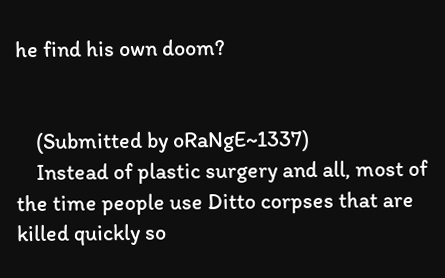he find his own doom?


    (Submitted by oRaNgE~1337)
    Instead of plastic surgery and all, most of the time people use Ditto corpses that are killed quickly so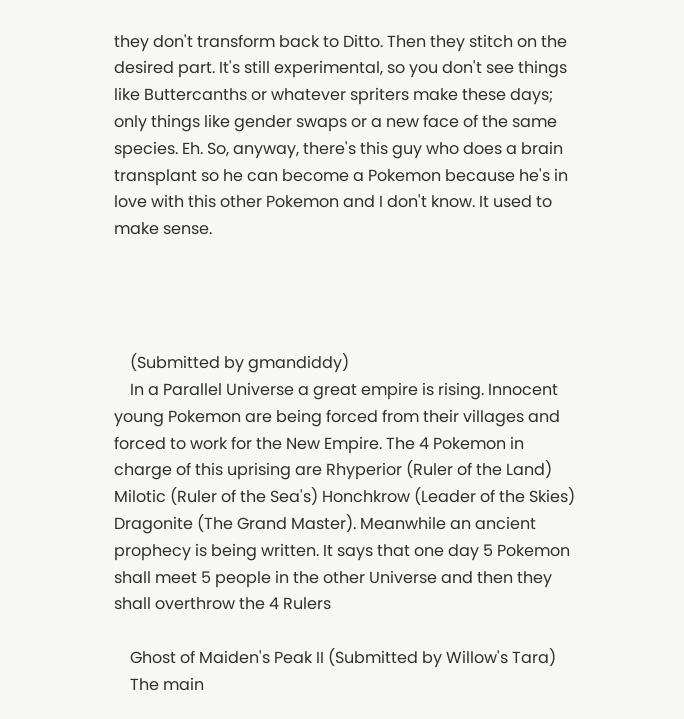they don't transform back to Ditto. Then they stitch on the desired part. It's still experimental, so you don't see things like Buttercanths or whatever spriters make these days; only things like gender swaps or a new face of the same species. Eh. So, anyway, there's this guy who does a brain transplant so he can become a Pokemon because he's in love with this other Pokemon and I don't know. It used to make sense.




    (Submitted by gmandiddy)
    In a Parallel Universe a great empire is rising. Innocent young Pokemon are being forced from their villages and forced to work for the New Empire. The 4 Pokemon in charge of this uprising are Rhyperior (Ruler of the Land) Milotic (Ruler of the Sea's) Honchkrow (Leader of the Skies) Dragonite (The Grand Master). Meanwhile an ancient prophecy is being written. It says that one day 5 Pokemon shall meet 5 people in the other Universe and then they shall overthrow the 4 Rulers

    Ghost of Maiden's Peak II (Submitted by Willow's Tara)
    The main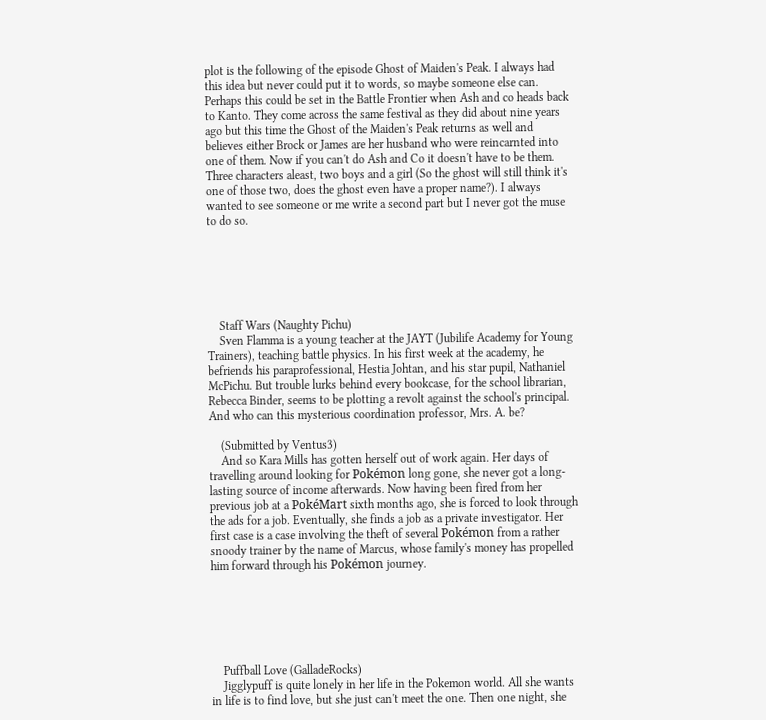plot is the following of the episode Ghost of Maiden's Peak. I always had this idea but never could put it to words, so maybe someone else can. Perhaps this could be set in the Battle Frontier when Ash and co heads back to Kanto. They come across the same festival as they did about nine years ago but this time the Ghost of the Maiden's Peak returns as well and believes either Brock or James are her husband who were reincarnted into one of them. Now if you can't do Ash and Co it doesn't have to be them. Three characters aleast, two boys and a girl (So the ghost will still think it's one of those two, does the ghost even have a proper name?). I always wanted to see someone or me write a second part but I never got the muse to do so.






    Staff Wars (Naughty Pichu)
    Sven Flamma is a young teacher at the JAYT (Jubilife Academy for Young Trainers), teaching battle physics. In his first week at the academy, he befriends his paraprofessional, Hestia Johtan, and his star pupil, Nathaniel McPichu. But trouble lurks behind every bookcase, for the school librarian, Rebecca Binder, seems to be plotting a revolt against the school's principal. And who can this mysterious coordination professor, Mrs. A. be?

    (Submitted by Ventus3)
    And so Kara Mills has gotten herself out of work again. Her days of travelling around looking for Pokémon long gone, she never got a long-lasting source of income afterwards. Now having been fired from her previous job at a PokéMart sixth months ago, she is forced to look through the ads for a job. Eventually, she finds a job as a private investigator. Her first case is a case involving the theft of several Pokémon from a rather snoody trainer by the name of Marcus, whose family's money has propelled him forward through his Pokémon journey.






    Puffball Love (GalladeRocks)
    Jigglypuff is quite lonely in her life in the Pokemon world. All she wants in life is to find love, but she just can't meet the one. Then one night, she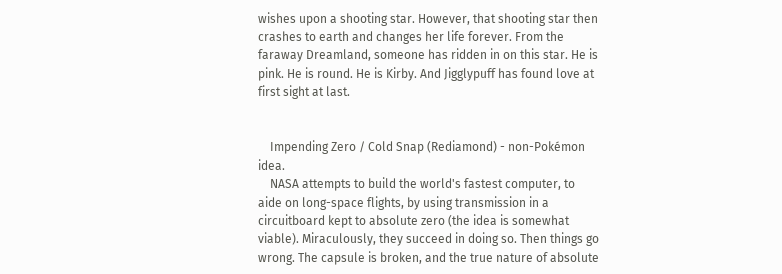wishes upon a shooting star. However, that shooting star then crashes to earth and changes her life forever. From the faraway Dreamland, someone has ridden in on this star. He is pink. He is round. He is Kirby. And Jigglypuff has found love at first sight at last.


    Impending Zero / Cold Snap (Rediamond) - non-Pokémon idea.
    NASA attempts to build the world's fastest computer, to aide on long-space flights, by using transmission in a circuitboard kept to absolute zero (the idea is somewhat viable). Miraculously, they succeed in doing so. Then things go wrong. The capsule is broken, and the true nature of absolute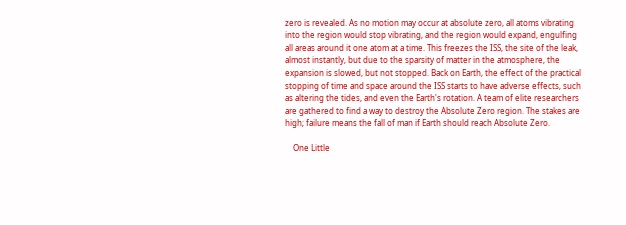zero is revealed. As no motion may occur at absolute zero, all atoms vibrating into the region would stop vibrating, and the region would expand, engulfing all areas around it one atom at a time. This freezes the ISS, the site of the leak, almost instantly, but due to the sparsity of matter in the atmosphere, the expansion is slowed, but not stopped. Back on Earth, the effect of the practical stopping of time and space around the ISS starts to have adverse effects, such as altering the tides, and even the Earth's rotation. A team of elite researchers are gathered to find a way to destroy the Absolute Zero region. The stakes are high; failure means the fall of man if Earth should reach Absolute Zero.

    One Little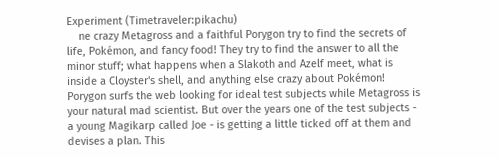Experiment (Timetraveler:pikachu)
    ne crazy Metagross and a faithful Porygon try to find the secrets of life, Pokémon, and fancy food! They try to find the answer to all the minor stuff; what happens when a Slakoth and Azelf meet, what is inside a Cloyster's shell, and anything else crazy about Pokémon! Porygon surfs the web looking for ideal test subjects while Metagross is your natural mad scientist. But over the years one of the test subjects - a young Magikarp called Joe - is getting a little ticked off at them and devises a plan. This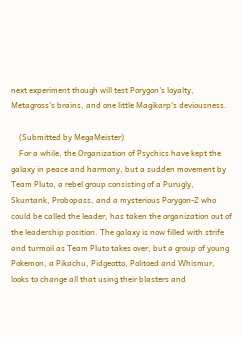next experiment though will test Porygon's loyalty, Metagross's brains, and one little Magikarp's deviousness.

    (Submitted by MegaMeister)
    For a while, the Organization of Psychics have kept the galaxy in peace and harmony, but a sudden movement by Team Pluto, a rebel group consisting of a Purugly, Skuntank, Probopass, and a mysterious Porygon-Z who could be called the leader, has taken the organization out of the leadership position. The galaxy is now filled with strife and turmoil as Team Pluto takes over, but a group of young Pokemon, a Pikachu, Pidgeotto, Politoed and Whismur, looks to change all that using their blasters and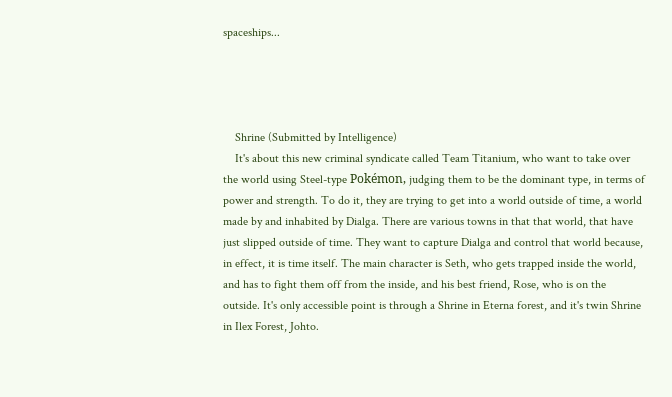spaceships...




    Shrine (Submitted by Intelligence)
    It's about this new criminal syndicate called Team Titanium, who want to take over the world using Steel-type Pokémon, judging them to be the dominant type, in terms of power and strength. To do it, they are trying to get into a world outside of time, a world made by and inhabited by Dialga. There are various towns in that that world, that have just slipped outside of time. They want to capture Dialga and control that world because, in effect, it is time itself. The main character is Seth, who gets trapped inside the world, and has to fight them off from the inside, and his best friend, Rose, who is on the outside. It's only accessible point is through a Shrine in Eterna forest, and it's twin Shrine in Ilex Forest, Johto.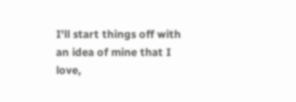I'll start things off with an idea of mine that I love,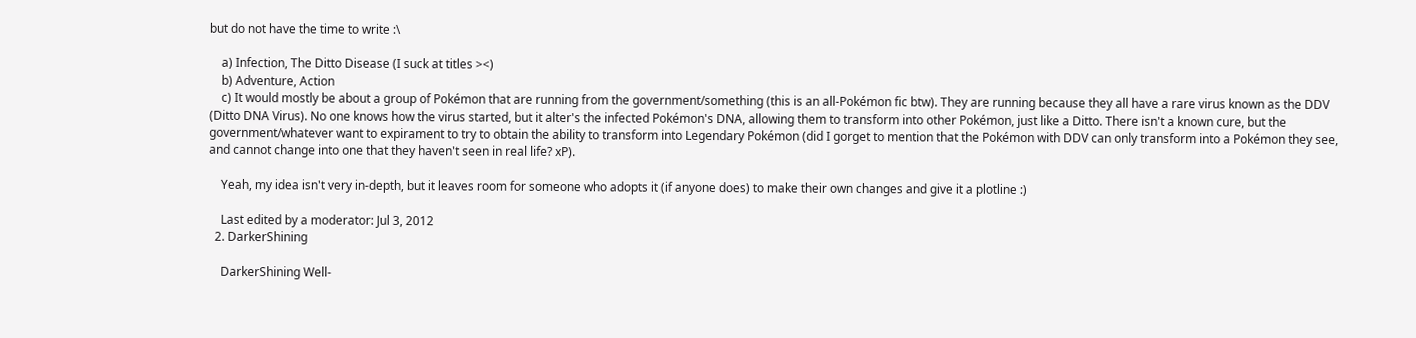but do not have the time to write :\

    a) Infection, The Ditto Disease (I suck at titles ><)
    b) Adventure, Action
    c) It would mostly be about a group of Pokémon that are running from the government/something (this is an all-Pokémon fic btw). They are running because they all have a rare virus known as the DDV (Ditto DNA Virus). No one knows how the virus started, but it alter's the infected Pokémon's DNA, allowing them to transform into other Pokémon, just like a Ditto. There isn't a known cure, but the government/whatever want to expirament to try to obtain the ability to transform into Legendary Pokémon (did I gorget to mention that the Pokémon with DDV can only transform into a Pokémon they see, and cannot change into one that they haven't seen in real life? xP).

    Yeah, my idea isn't very in-depth, but it leaves room for someone who adopts it (if anyone does) to make their own changes and give it a plotline :)

    Last edited by a moderator: Jul 3, 2012
  2. DarkerShining

    DarkerShining Well-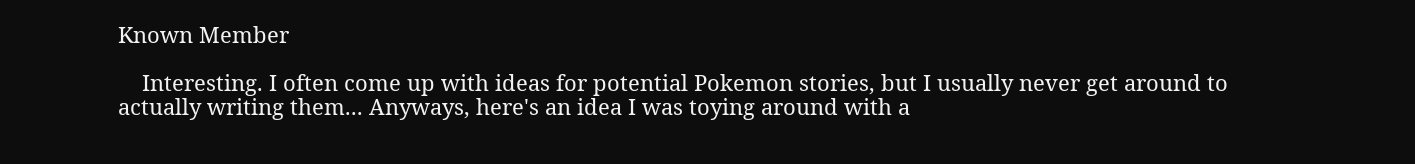Known Member

    Interesting. I often come up with ideas for potential Pokemon stories, but I usually never get around to actually writing them... Anyways, here's an idea I was toying around with a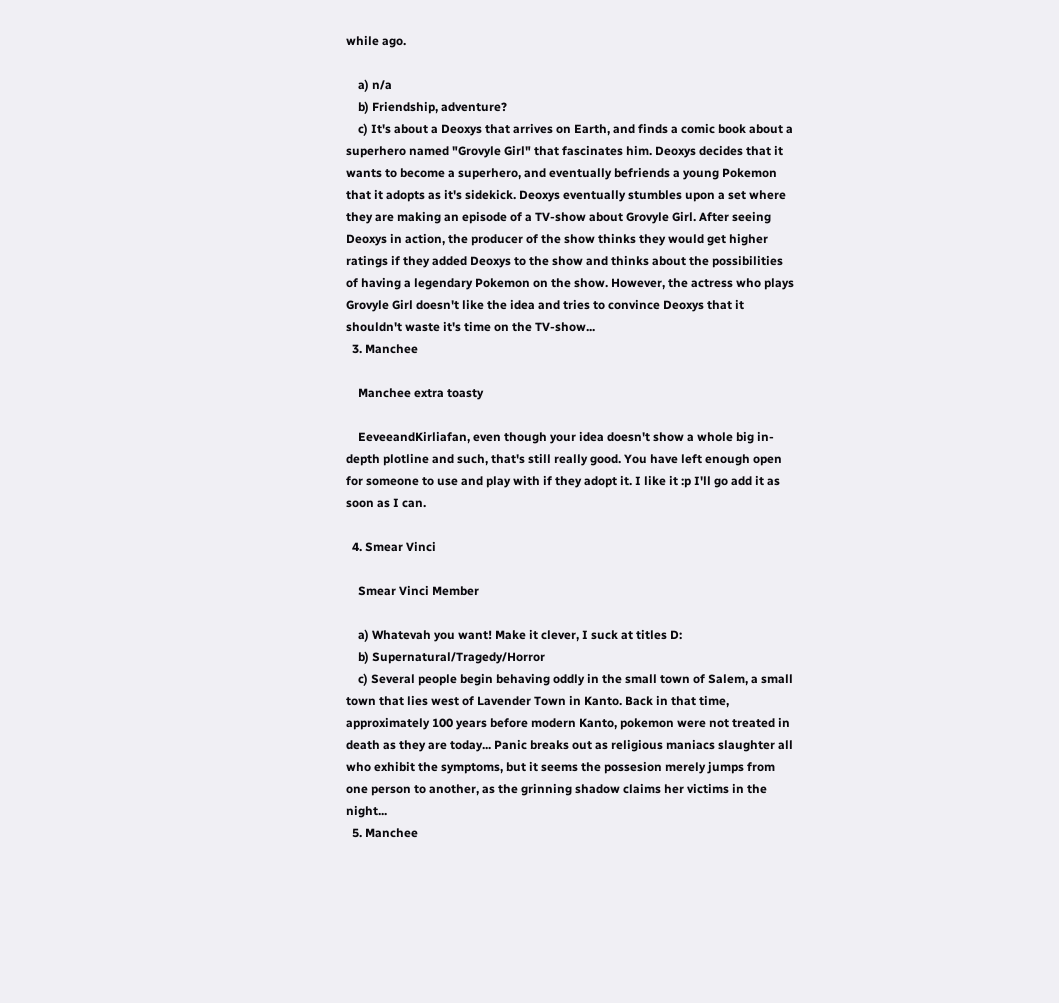while ago.

    a) n/a
    b) Friendship, adventure?
    c) It's about a Deoxys that arrives on Earth, and finds a comic book about a superhero named "Grovyle Girl" that fascinates him. Deoxys decides that it wants to become a superhero, and eventually befriends a young Pokemon that it adopts as it's sidekick. Deoxys eventually stumbles upon a set where they are making an episode of a TV-show about Grovyle Girl. After seeing Deoxys in action, the producer of the show thinks they would get higher ratings if they added Deoxys to the show and thinks about the possibilities of having a legendary Pokemon on the show. However, the actress who plays Grovyle Girl doesn't like the idea and tries to convince Deoxys that it shouldn't waste it's time on the TV-show...
  3. Manchee

    Manchee extra toasty

    EeveeandKirliafan, even though your idea doesn't show a whole big in-depth plotline and such, that's still really good. You have left enough open for someone to use and play with if they adopt it. I like it :p I'll go add it as soon as I can.

  4. Smear Vinci

    Smear Vinci Member

    a) Whatevah you want! Make it clever, I suck at titles D:
    b) Supernatural/Tragedy/Horror
    c) Several people begin behaving oddly in the small town of Salem, a small town that lies west of Lavender Town in Kanto. Back in that time, approximately 100 years before modern Kanto, pokemon were not treated in death as they are today... Panic breaks out as religious maniacs slaughter all who exhibit the symptoms, but it seems the possesion merely jumps from one person to another, as the grinning shadow claims her victims in the night...
  5. Manchee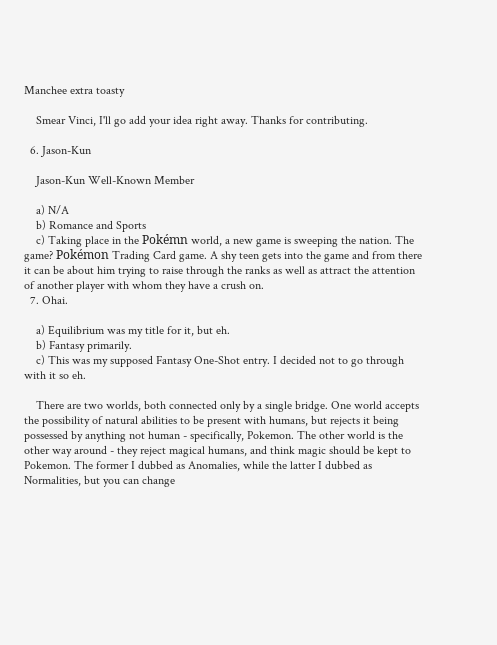Manchee extra toasty

    Smear Vinci, I'll go add your idea right away. Thanks for contributing.

  6. Jason-Kun

    Jason-Kun Well-Known Member

    a) N/A
    b) Romance and Sports
    c) Taking place in the Pokémn world, a new game is sweeping the nation. The game? Pokémon Trading Card game. A shy teen gets into the game and from there it can be about him trying to raise through the ranks as well as attract the attention of another player with whom they have a crush on.
  7. Ohai.

    a) Equilibrium was my title for it, but eh.
    b) Fantasy primarily.
    c) This was my supposed Fantasy One-Shot entry. I decided not to go through with it so eh.

    There are two worlds, both connected only by a single bridge. One world accepts the possibility of natural abilities to be present with humans, but rejects it being possessed by anything not human - specifically, Pokemon. The other world is the other way around - they reject magical humans, and think magic should be kept to Pokemon. The former I dubbed as Anomalies, while the latter I dubbed as Normalities, but you can change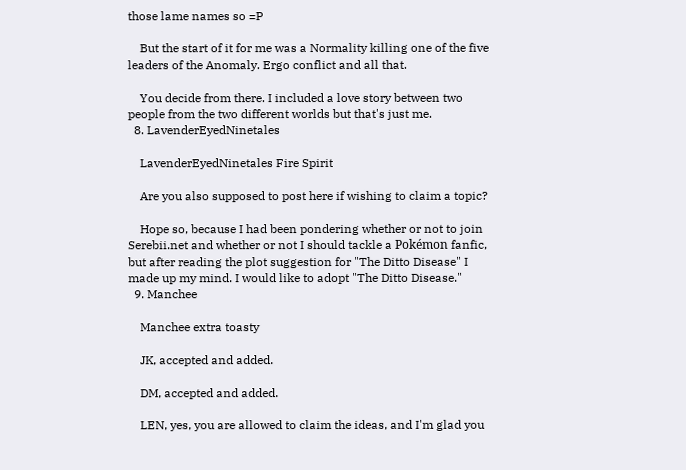those lame names so =P

    But the start of it for me was a Normality killing one of the five leaders of the Anomaly. Ergo conflict and all that.

    You decide from there. I included a love story between two people from the two different worlds but that's just me.
  8. LavenderEyedNinetales

    LavenderEyedNinetales Fire Spirit

    Are you also supposed to post here if wishing to claim a topic?

    Hope so, because I had been pondering whether or not to join Serebii.net and whether or not I should tackle a Pokémon fanfic, but after reading the plot suggestion for "The Ditto Disease" I made up my mind. I would like to adopt "The Ditto Disease."
  9. Manchee

    Manchee extra toasty

    JK, accepted and added.

    DM, accepted and added.

    LEN, yes, you are allowed to claim the ideas, and I'm glad you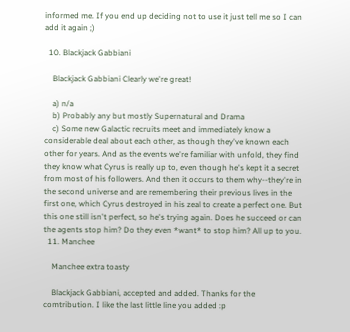informed me. If you end up deciding not to use it just tell me so I can add it again ;)

  10. Blackjack Gabbiani

    Blackjack Gabbiani Clearly we're great!

    a) n/a
    b) Probably any but mostly Supernatural and Drama
    c) Some new Galactic recruits meet and immediately know a considerable deal about each other, as though they've known each other for years. And as the events we're familiar with unfold, they find they know what Cyrus is really up to, even though he's kept it a secret from most of his followers. And then it occurs to them why--they're in the second universe and are remembering their previous lives in the first one, which Cyrus destroyed in his zeal to create a perfect one. But this one still isn't perfect, so he's trying again. Does he succeed or can the agents stop him? Do they even *want* to stop him? All up to you.
  11. Manchee

    Manchee extra toasty

    Blackjack Gabbiani, accepted and added. Thanks for the comtribution. I like the last little line you added :p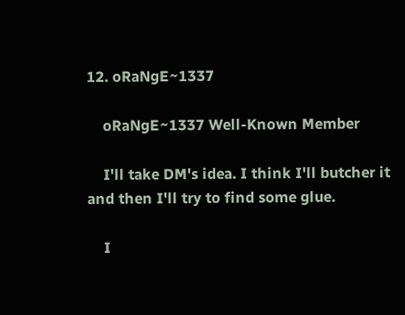12. oRaNgE~1337

    oRaNgE~1337 Well-Known Member

    I'll take DM's idea. I think I'll butcher it and then I'll try to find some glue.

    I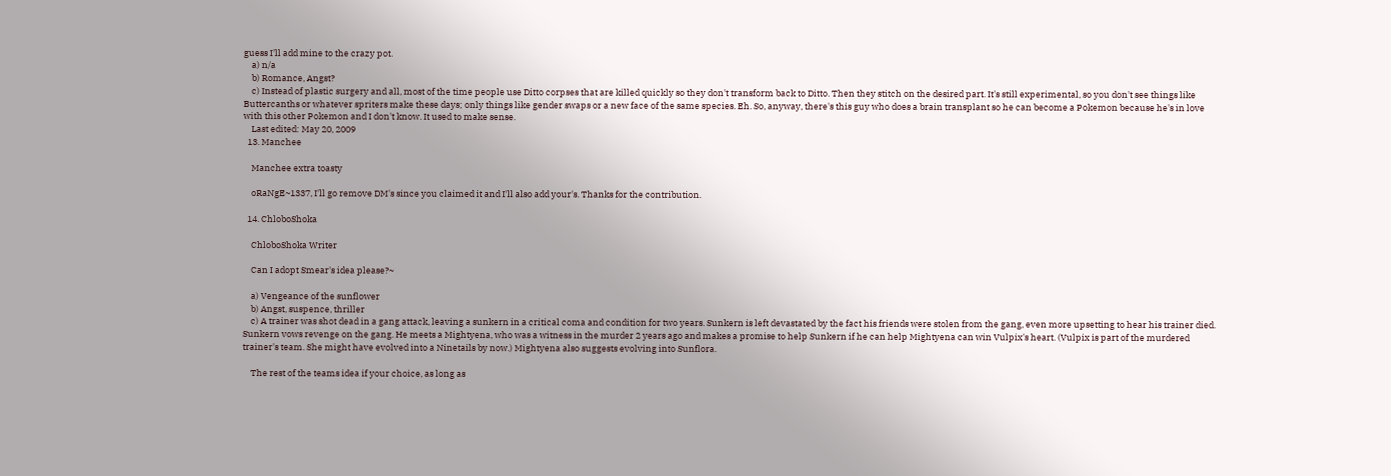guess I'll add mine to the crazy pot.
    a) n/a
    b) Romance, Angst?
    c) Instead of plastic surgery and all, most of the time people use Ditto corpses that are killed quickly so they don't transform back to Ditto. Then they stitch on the desired part. It's still experimental, so you don't see things like Buttercanths or whatever spriters make these days; only things like gender swaps or a new face of the same species. Eh. So, anyway, there's this guy who does a brain transplant so he can become a Pokemon because he's in love with this other Pokemon and I don't know. It used to make sense.
    Last edited: May 20, 2009
  13. Manchee

    Manchee extra toasty

    oRaNgE~1337, I'll go remove DM's since you claimed it and I'll also add your's. Thanks for the contribution.

  14. ChloboShoka

    ChloboShoka Writer

    Can I adopt Smear's idea please?~

    a) Vengeance of the sunflower
    b) Angst, suspence, thriller
    c) A trainer was shot dead in a gang attack, leaving a sunkern in a critical coma and condition for two years. Sunkern is left devastated by the fact his friends were stolen from the gang, even more upsetting to hear his trainer died. Sunkern vows revenge on the gang. He meets a Mightyena, who was a witness in the murder 2 years ago and makes a promise to help Sunkern if he can help Mightyena can win Vulpix's heart. (Vulpix is part of the murdered trainer's team. She might have evolved into a Ninetails by now.) Mightyena also suggests evolving into Sunflora.

    The rest of the teams idea if your choice, as long as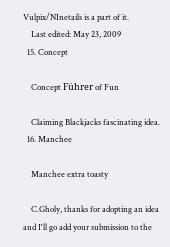Vulpix/NInetails is a part of it.
    Last edited: May 23, 2009
  15. Concept

    Concept Führer of Fun

    Claiming Blackjacks fascinating idea.
  16. Manchee

    Manchee extra toasty

    C.Gholy, thanks for adopting an idea and I'll go add your submission to the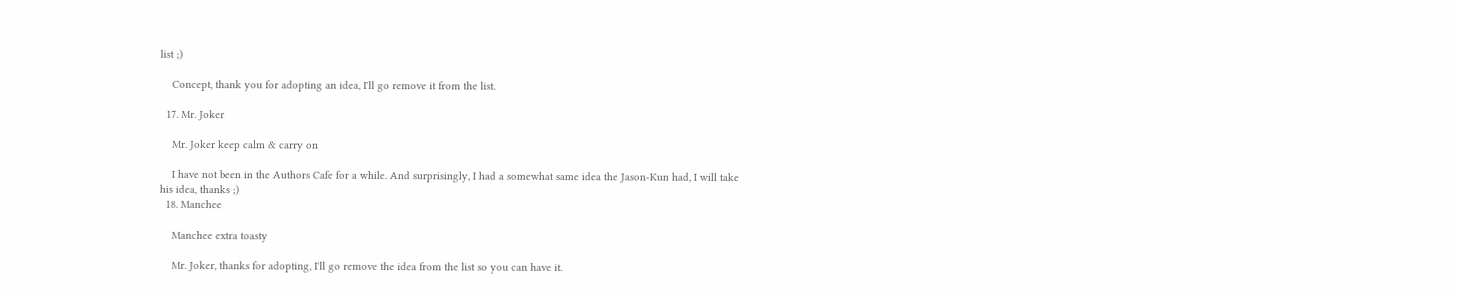list ;)

    Concept, thank you for adopting an idea, I'll go remove it from the list.

  17. Mr. Joker

    Mr. Joker keep calm & carry on

    I have not been in the Authors Cafe for a while. And surprisingly, I had a somewhat same idea the Jason-Kun had, I will take his idea, thanks ;)
  18. Manchee

    Manchee extra toasty

    Mr. Joker, thanks for adopting, I'll go remove the idea from the list so you can have it.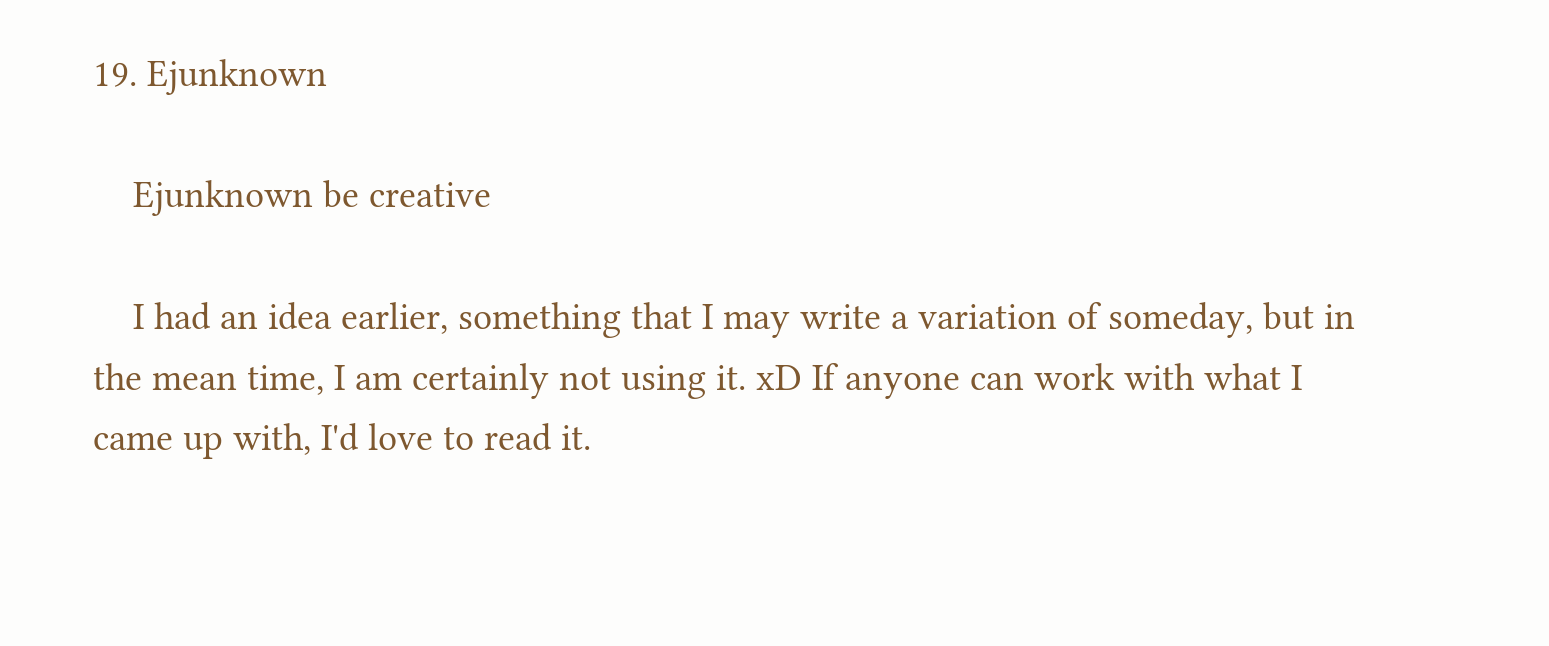19. Ejunknown

    Ejunknown be creative

    I had an idea earlier, something that I may write a variation of someday, but in the mean time, I am certainly not using it. xD If anyone can work with what I came up with, I'd love to read it.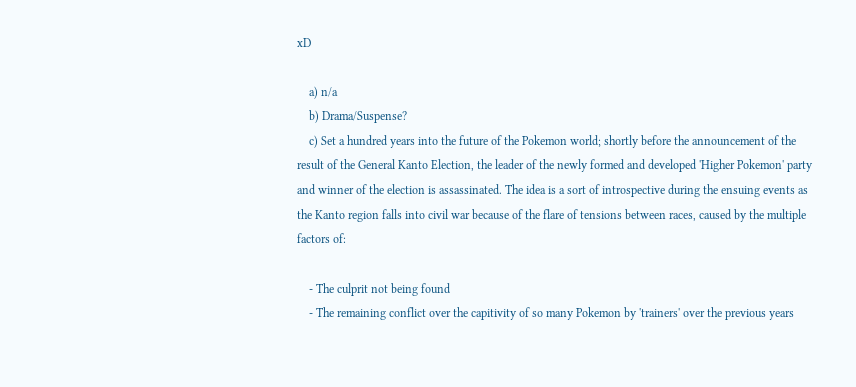xD

    a) n/a
    b) Drama/Suspense?
    c) Set a hundred years into the future of the Pokemon world; shortly before the announcement of the result of the General Kanto Election, the leader of the newly formed and developed 'Higher Pokemon' party and winner of the election is assassinated. The idea is a sort of introspective during the ensuing events as the Kanto region falls into civil war because of the flare of tensions between races, caused by the multiple factors of:

    - The culprit not being found
    - The remaining conflict over the capitivity of so many Pokemon by 'trainers' over the previous years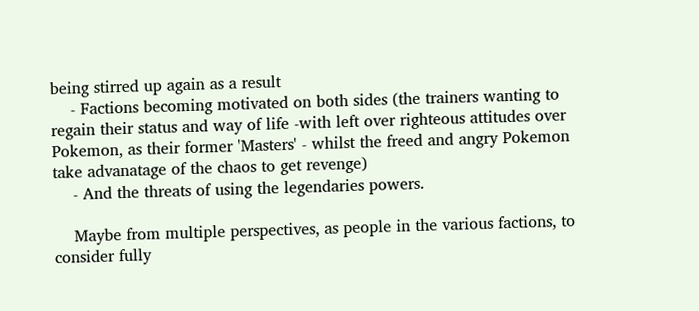being stirred up again as a result
    - Factions becoming motivated on both sides (the trainers wanting to regain their status and way of life -with left over righteous attitudes over Pokemon, as their former 'Masters' - whilst the freed and angry Pokemon take advanatage of the chaos to get revenge)
    - And the threats of using the legendaries powers.

    Maybe from multiple perspectives, as people in the various factions, to consider fully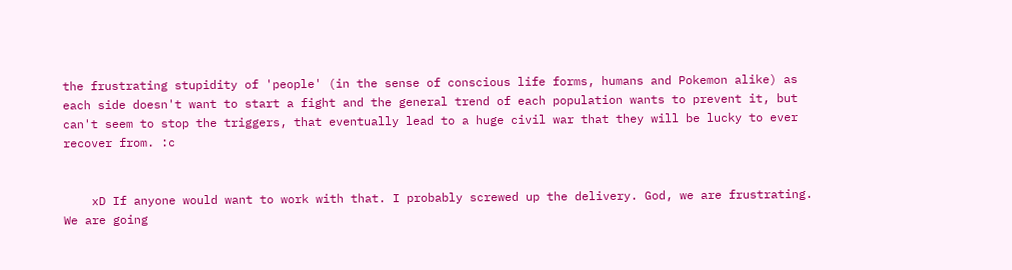the frustrating stupidity of 'people' (in the sense of conscious life forms, humans and Pokemon alike) as each side doesn't want to start a fight and the general trend of each population wants to prevent it, but can't seem to stop the triggers, that eventually lead to a huge civil war that they will be lucky to ever recover from. :c


    xD If anyone would want to work with that. I probably screwed up the delivery. God, we are frustrating. We are going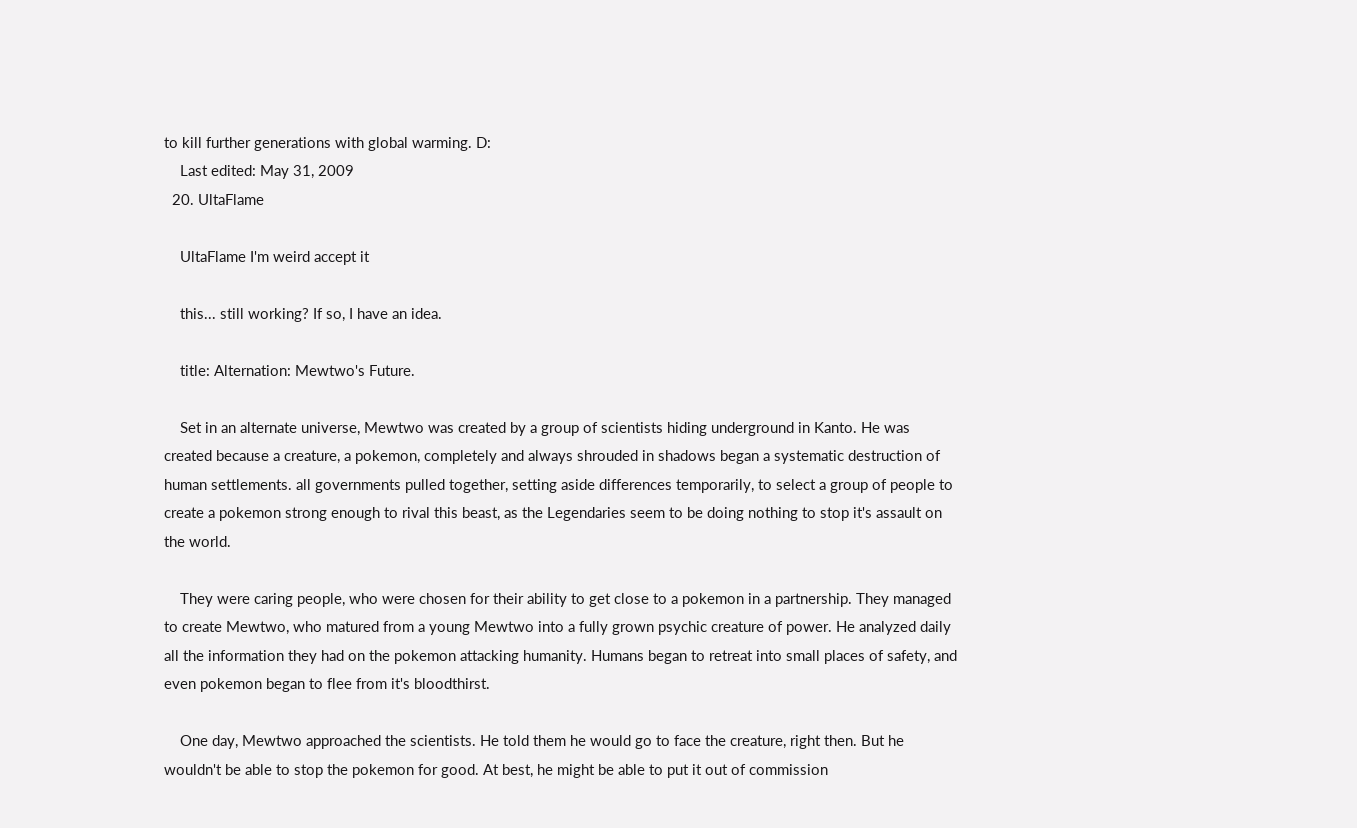to kill further generations with global warming. D:
    Last edited: May 31, 2009
  20. UltaFlame

    UltaFlame I'm weird accept it

    this... still working? If so, I have an idea.

    title: Alternation: Mewtwo's Future.

    Set in an alternate universe, Mewtwo was created by a group of scientists hiding underground in Kanto. He was created because a creature, a pokemon, completely and always shrouded in shadows began a systematic destruction of human settlements. all governments pulled together, setting aside differences temporarily, to select a group of people to create a pokemon strong enough to rival this beast, as the Legendaries seem to be doing nothing to stop it's assault on the world.

    They were caring people, who were chosen for their ability to get close to a pokemon in a partnership. They managed to create Mewtwo, who matured from a young Mewtwo into a fully grown psychic creature of power. He analyzed daily all the information they had on the pokemon attacking humanity. Humans began to retreat into small places of safety, and even pokemon began to flee from it's bloodthirst.

    One day, Mewtwo approached the scientists. He told them he would go to face the creature, right then. But he wouldn't be able to stop the pokemon for good. At best, he might be able to put it out of commission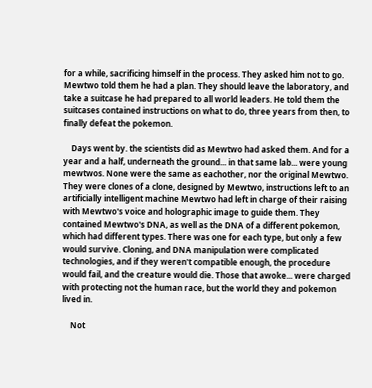for a while, sacrificing himself in the process. They asked him not to go. Mewtwo told them he had a plan. They should leave the laboratory, and take a suitcase he had prepared to all world leaders. He told them the suitcases contained instructions on what to do, three years from then, to finally defeat the pokemon.

    Days went by. the scientists did as Mewtwo had asked them. And for a year and a half, underneath the ground... in that same lab... were young mewtwos. None were the same as eachother, nor the original Mewtwo. They were clones of a clone, designed by Mewtwo, instructions left to an artificially intelligent machine Mewtwo had left in charge of their raising with Mewtwo's voice and holographic image to guide them. They contained Mewtwo's DNA, as well as the DNA of a different pokemon, which had different types. There was one for each type, but only a few would survive. Cloning, and DNA manipulation were complicated technologies, and if they weren't compatible enough, the procedure would fail, and the creature would die. Those that awoke... were charged with protecting not the human race, but the world they and pokemon lived in.

    Not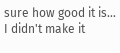sure how good it is... I didn't make it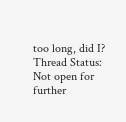too long, did I?
Thread Status:
Not open for further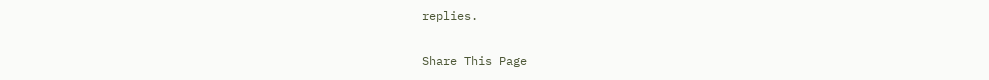replies.

Share This Page